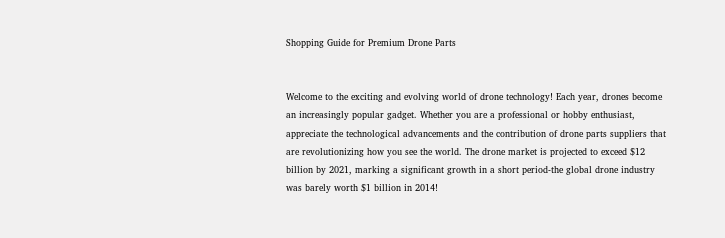Shopping Guide for Premium Drone Parts


Welcome to the exciting and evolving world of drone technology! Each year, drones become an increasingly popular gadget. Whether you are a professional or hobby enthusiast, appreciate the technological advancements and the contribution of drone parts suppliers that are revolutionizing how you see the world. The drone market is projected to exceed $12 billion by 2021, marking a significant growth in a short period-the global drone industry was barely worth $1 billion in 2014!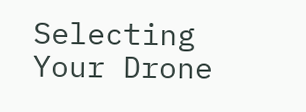Selecting Your Drone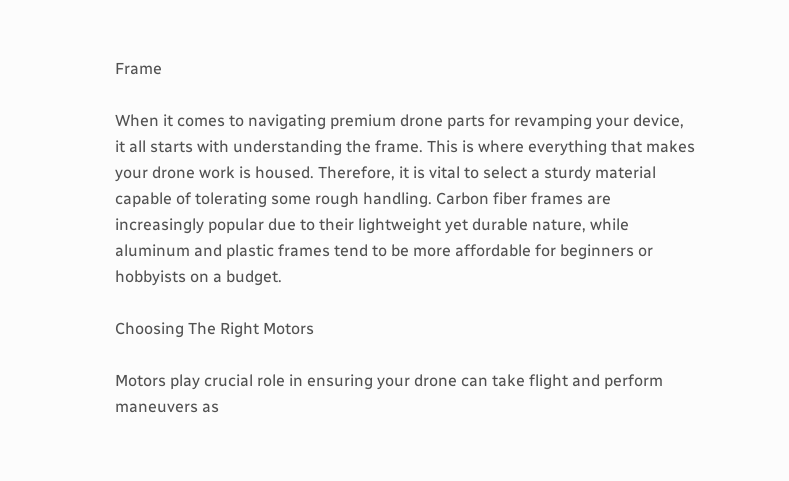Frame

When it comes to navigating premium drone parts for revamping your device, it all starts with understanding the frame. This is where everything that makes your drone work is housed. Therefore, it is vital to select a sturdy material capable of tolerating some rough handling. Carbon fiber frames are increasingly popular due to their lightweight yet durable nature, while aluminum and plastic frames tend to be more affordable for beginners or hobbyists on a budget.

Choosing The Right Motors

Motors play crucial role in ensuring your drone can take flight and perform maneuvers as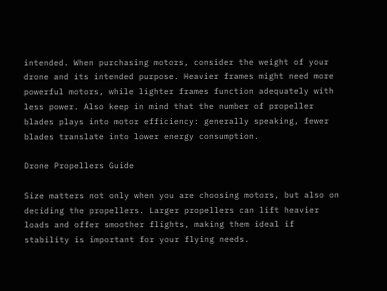intended. When purchasing motors, consider the weight of your drone and its intended purpose. Heavier frames might need more powerful motors, while lighter frames function adequately with less power. Also keep in mind that the number of propeller blades plays into motor efficiency: generally speaking, fewer blades translate into lower energy consumption.

Drone Propellers Guide

Size matters not only when you are choosing motors, but also on deciding the propellers. Larger propellers can lift heavier loads and offer smoother flights, making them ideal if stability is important for your flying needs.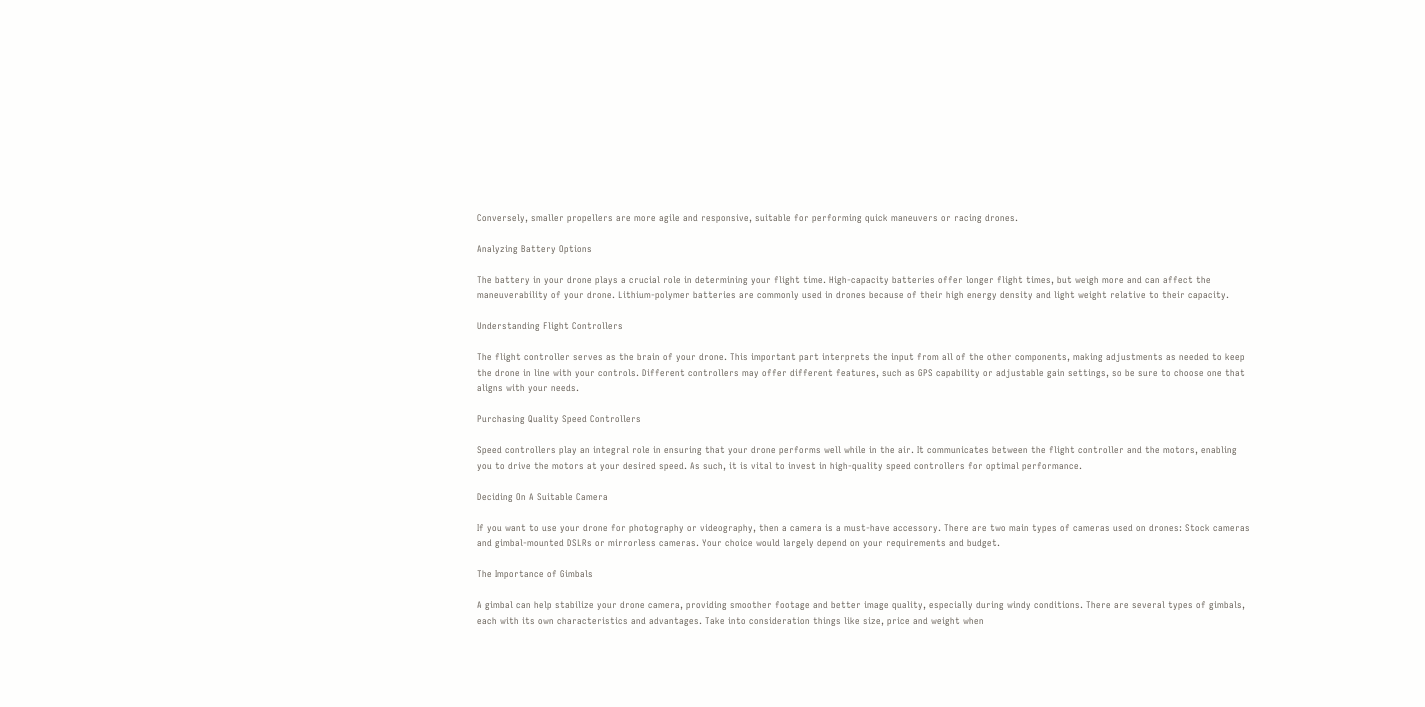Conversely, smaller propellers are more agile and responsive, suitable for performing quick maneuvers or racing drones.

Analyzing Battery Options

The battery in your drone plays a crucial role in determining your flight time. High-capacity batteries offer longer flight times, but weigh more and can affect the maneuverability of your drone. Lithium-polymer batteries are commonly used in drones because of their high energy density and light weight relative to their capacity.

Understanding Flight Controllers

The flight controller serves as the brain of your drone. This important part interprets the input from all of the other components, making adjustments as needed to keep the drone in line with your controls. Different controllers may offer different features, such as GPS capability or adjustable gain settings, so be sure to choose one that aligns with your needs.

Purchasing Quality Speed Controllers

Speed controllers play an integral role in ensuring that your drone performs well while in the air. It communicates between the flight controller and the motors, enabling you to drive the motors at your desired speed. As such, it is vital to invest in high-quality speed controllers for optimal performance.

Deciding On A Suitable Camera

If you want to use your drone for photography or videography, then a camera is a must-have accessory. There are two main types of cameras used on drones: Stock cameras and gimbal-mounted DSLRs or mirrorless cameras. Your choice would largely depend on your requirements and budget.

The Importance of Gimbals

A gimbal can help stabilize your drone camera, providing smoother footage and better image quality, especially during windy conditions. There are several types of gimbals, each with its own characteristics and advantages. Take into consideration things like size, price and weight when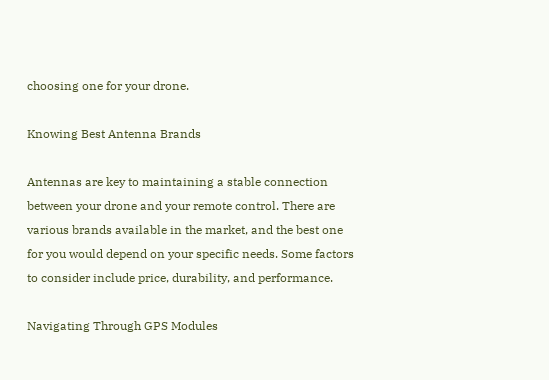choosing one for your drone.

Knowing Best Antenna Brands

Antennas are key to maintaining a stable connection between your drone and your remote control. There are various brands available in the market, and the best one for you would depend on your specific needs. Some factors to consider include price, durability, and performance.

Navigating Through GPS Modules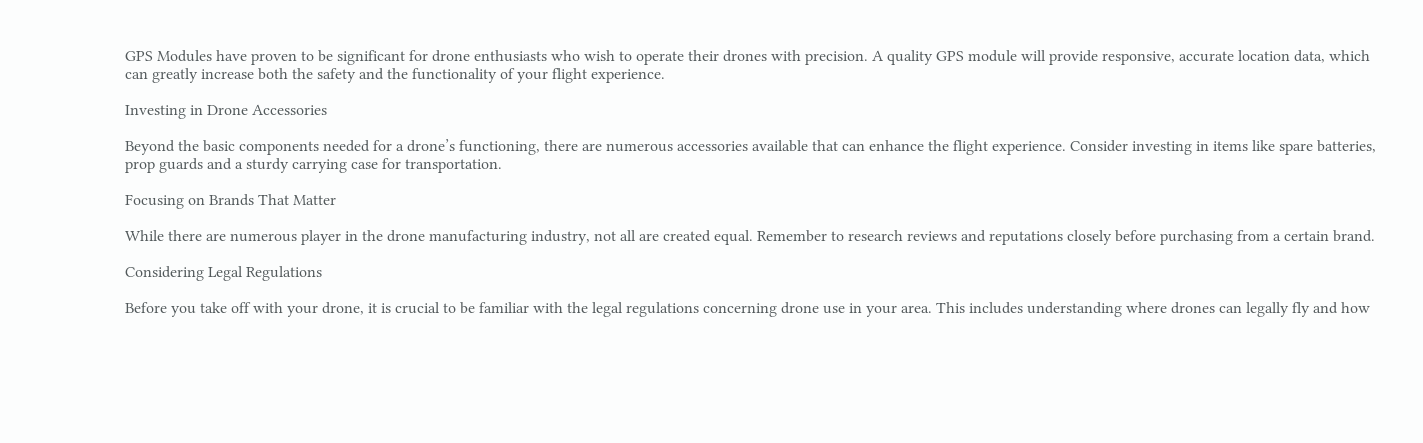GPS Modules have proven to be significant for drone enthusiasts who wish to operate their drones with precision. A quality GPS module will provide responsive, accurate location data, which can greatly increase both the safety and the functionality of your flight experience.

Investing in Drone Accessories

Beyond the basic components needed for a drone’s functioning, there are numerous accessories available that can enhance the flight experience. Consider investing in items like spare batteries, prop guards and a sturdy carrying case for transportation.

Focusing on Brands That Matter

While there are numerous player in the drone manufacturing industry, not all are created equal. Remember to research reviews and reputations closely before purchasing from a certain brand.

Considering Legal Regulations

Before you take off with your drone, it is crucial to be familiar with the legal regulations concerning drone use in your area. This includes understanding where drones can legally fly and how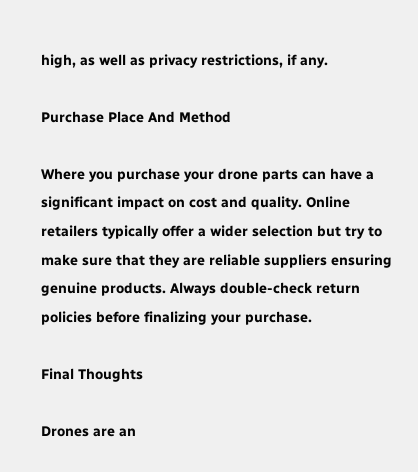high, as well as privacy restrictions, if any.

Purchase Place And Method

Where you purchase your drone parts can have a significant impact on cost and quality. Online retailers typically offer a wider selection but try to make sure that they are reliable suppliers ensuring genuine products. Always double-check return policies before finalizing your purchase.

Final Thoughts

Drones are an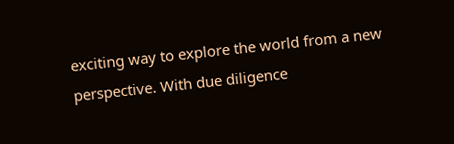exciting way to explore the world from a new perspective. With due diligence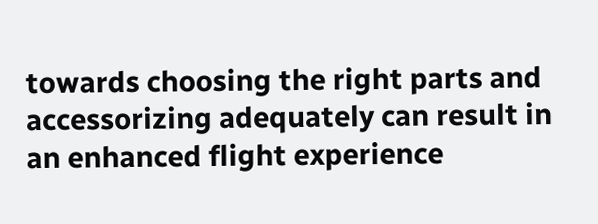towards choosing the right parts and accessorizing adequately can result in an enhanced flight experience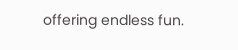offering endless fun.